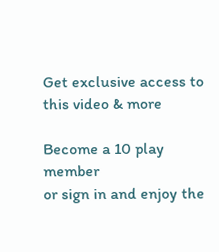Get exclusive access to this video & more

Become a 10 play member
or sign in and enjoy the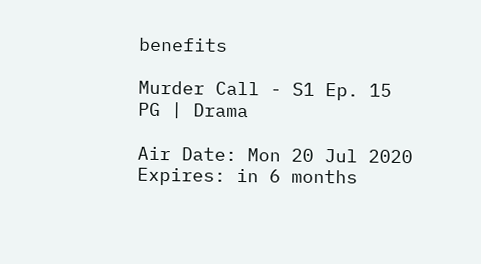benefits

Murder Call - S1 Ep. 15
PG | Drama

Air Date: Mon 20 Jul 2020
Expires: in 6 months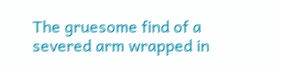The gruesome find of a severed arm wrapped in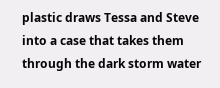plastic draws Tessa and Steve into a case that takes them through the dark storm water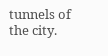tunnels of the city.